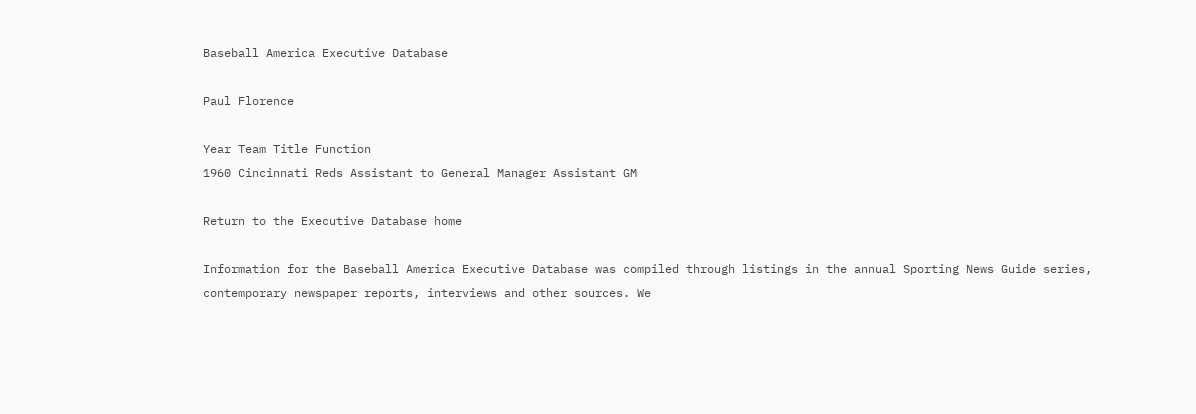Baseball America Executive Database

Paul Florence

Year Team Title Function
1960 Cincinnati Reds Assistant to General Manager Assistant GM

Return to the Executive Database home

Information for the Baseball America Executive Database was compiled through listings in the annual Sporting News Guide series, contemporary newspaper reports, interviews and other sources. We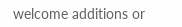welcome additions or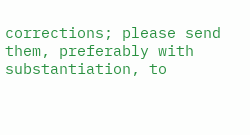corrections; please send them, preferably with substantiation, to